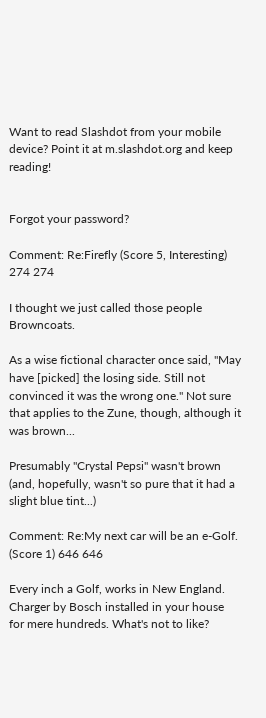Want to read Slashdot from your mobile device? Point it at m.slashdot.org and keep reading!


Forgot your password?

Comment: Re:Firefly (Score 5, Interesting) 274 274

I thought we just called those people Browncoats.

As a wise fictional character once said, "May have [picked] the losing side. Still not convinced it was the wrong one." Not sure that applies to the Zune, though, although it was brown...

Presumably "Crystal Pepsi" wasn't brown (and, hopefully, wasn't so pure that it had a slight blue tint...)

Comment: Re:My next car will be an e-Golf. (Score 1) 646 646

Every inch a Golf, works in New England. Charger by Bosch installed in your house for mere hundreds. What's not to like?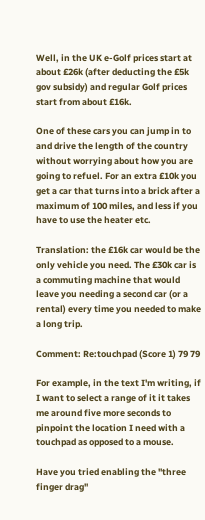Well, in the UK e-Golf prices start at about £26k (after deducting the £5k gov subsidy) and regular Golf prices start from about £16k.

One of these cars you can jump in to and drive the length of the country without worrying about how you are going to refuel. For an extra £10k you get a car that turns into a brick after a maximum of 100 miles, and less if you have to use the heater etc.

Translation: the £16k car would be the only vehicle you need. The £30k car is a commuting machine that would leave you needing a second car (or a rental) every time you needed to make a long trip.

Comment: Re:touchpad (Score 1) 79 79

For example, in the text I'm writing, if I want to select a range of it it takes me around five more seconds to pinpoint the location I need with a touchpad as opposed to a mouse.

Have you tried enabling the "three finger drag"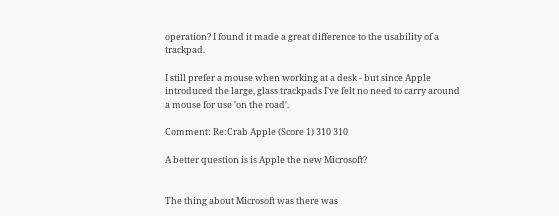operation? I found it made a great difference to the usability of a trackpad.

I still prefer a mouse when working at a desk - but since Apple introduced the large, glass trackpads I've felt no need to carry around a mouse for use 'on the road'.

Comment: Re:Crab Apple (Score 1) 310 310

A better question is is Apple the new Microsoft?


The thing about Microsoft was there was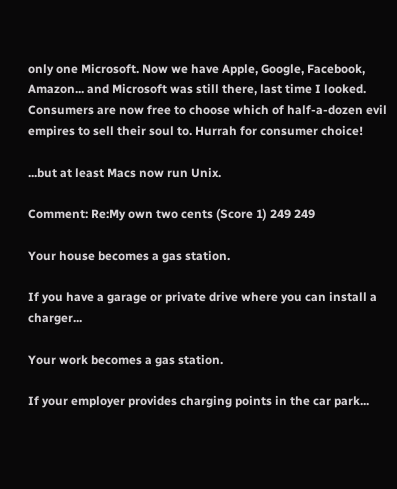only one Microsoft. Now we have Apple, Google, Facebook, Amazon... and Microsoft was still there, last time I looked. Consumers are now free to choose which of half-a-dozen evil empires to sell their soul to. Hurrah for consumer choice!

...but at least Macs now run Unix.

Comment: Re:My own two cents (Score 1) 249 249

Your house becomes a gas station.

If you have a garage or private drive where you can install a charger...

Your work becomes a gas station.

If your employer provides charging points in the car park...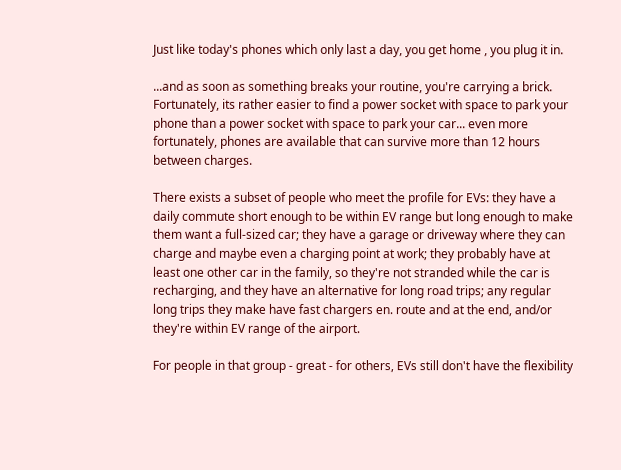Just like today's phones which only last a day, you get home , you plug it in.

...and as soon as something breaks your routine, you're carrying a brick. Fortunately, its rather easier to find a power socket with space to park your phone than a power socket with space to park your car... even more fortunately, phones are available that can survive more than 12 hours between charges.

There exists a subset of people who meet the profile for EVs: they have a daily commute short enough to be within EV range but long enough to make them want a full-sized car; they have a garage or driveway where they can charge and maybe even a charging point at work; they probably have at least one other car in the family, so they're not stranded while the car is recharging, and they have an alternative for long road trips; any regular long trips they make have fast chargers en. route and at the end, and/or they're within EV range of the airport.

For people in that group - great - for others, EVs still don't have the flexibility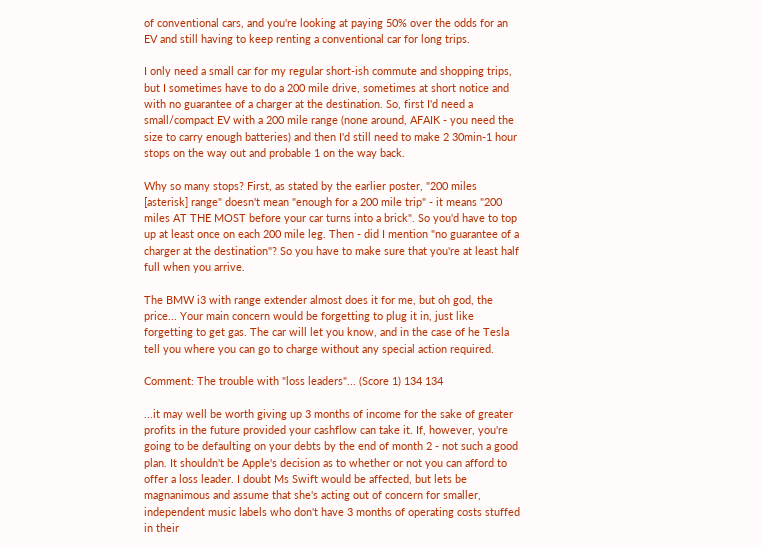of conventional cars, and you're looking at paying 50% over the odds for an EV and still having to keep renting a conventional car for long trips.

I only need a small car for my regular short-ish commute and shopping trips, but I sometimes have to do a 200 mile drive, sometimes at short notice and with no guarantee of a charger at the destination. So, first I'd need a small/compact EV with a 200 mile range (none around, AFAIK - you need the size to carry enough batteries) and then I'd still need to make 2 30min-1 hour stops on the way out and probable 1 on the way back.

Why so many stops? First, as stated by the earlier poster, "200 miles [asterisk] range" doesn't mean "enough for a 200 mile trip" - it means "200 miles AT THE MOST before your car turns into a brick". So you'd have to top up at least once on each 200 mile leg. Then - did I mention "no guarantee of a charger at the destination"? So you have to make sure that you're at least half full when you arrive.

The BMW i3 with range extender almost does it for me, but oh god, the price... Your main concern would be forgetting to plug it in, just like forgetting to get gas. The car will let you know, and in the case of he Tesla tell you where you can go to charge without any special action required.

Comment: The trouble with "loss leaders"... (Score 1) 134 134

...it may well be worth giving up 3 months of income for the sake of greater profits in the future provided your cashflow can take it. If, however, you're going to be defaulting on your debts by the end of month 2 - not such a good plan. It shouldn't be Apple's decision as to whether or not you can afford to offer a loss leader. I doubt Ms Swift would be affected, but lets be magnanimous and assume that she's acting out of concern for smaller, independent music labels who don't have 3 months of operating costs stuffed in their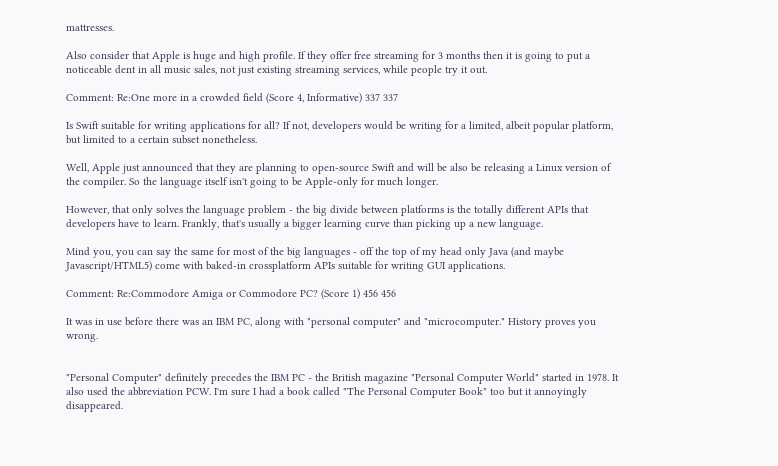mattresses.

Also consider that Apple is huge and high profile. If they offer free streaming for 3 months then it is going to put a noticeable dent in all music sales, not just existing streaming services, while people try it out.

Comment: Re:One more in a crowded field (Score 4, Informative) 337 337

Is Swift suitable for writing applications for all? If not, developers would be writing for a limited, albeit popular platform, but limited to a certain subset nonetheless.

Well, Apple just announced that they are planning to open-source Swift and will be also be releasing a Linux version of the compiler. So the language itself isn't going to be Apple-only for much longer.

However, that only solves the language problem - the big divide between platforms is the totally different APIs that developers have to learn. Frankly, that's usually a bigger learning curve than picking up a new language.

Mind you, you can say the same for most of the big languages - off the top of my head only Java (and maybe Javascript/HTML5) come with baked-in crossplatform APIs suitable for writing GUI applications.

Comment: Re:Commodore Amiga or Commodore PC? (Score 1) 456 456

It was in use before there was an IBM PC, along with "personal computer" and "microcomputer." History proves you wrong.


"Personal Computer" definitely precedes the IBM PC - the British magazine "Personal Computer World" started in 1978. It also used the abbreviation PCW. I'm sure I had a book called "The Personal Computer Book" too but it annoyingly disappeared.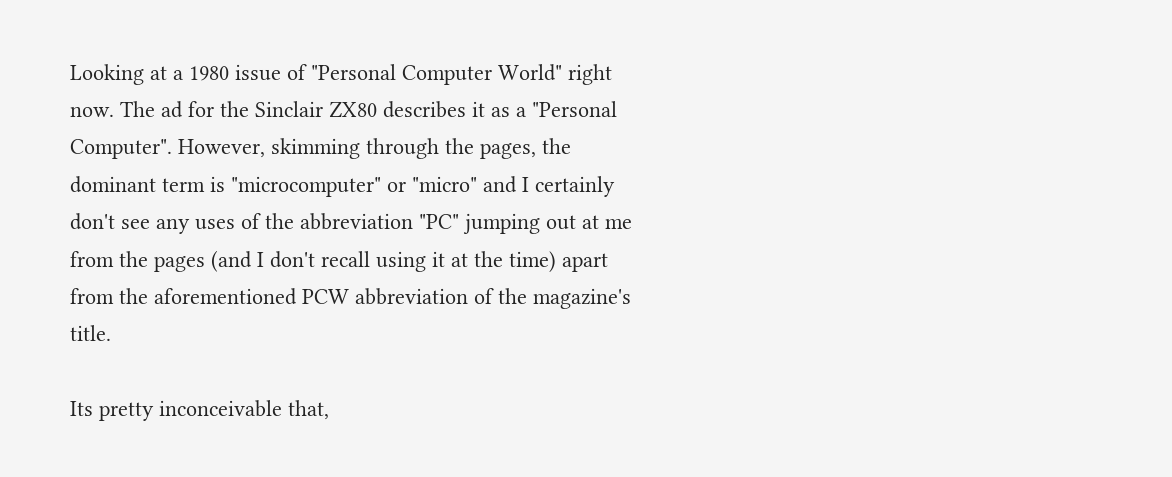Looking at a 1980 issue of "Personal Computer World" right now. The ad for the Sinclair ZX80 describes it as a "Personal Computer". However, skimming through the pages, the dominant term is "microcomputer" or "micro" and I certainly don't see any uses of the abbreviation "PC" jumping out at me from the pages (and I don't recall using it at the time) apart from the aforementioned PCW abbreviation of the magazine's title.

Its pretty inconceivable that,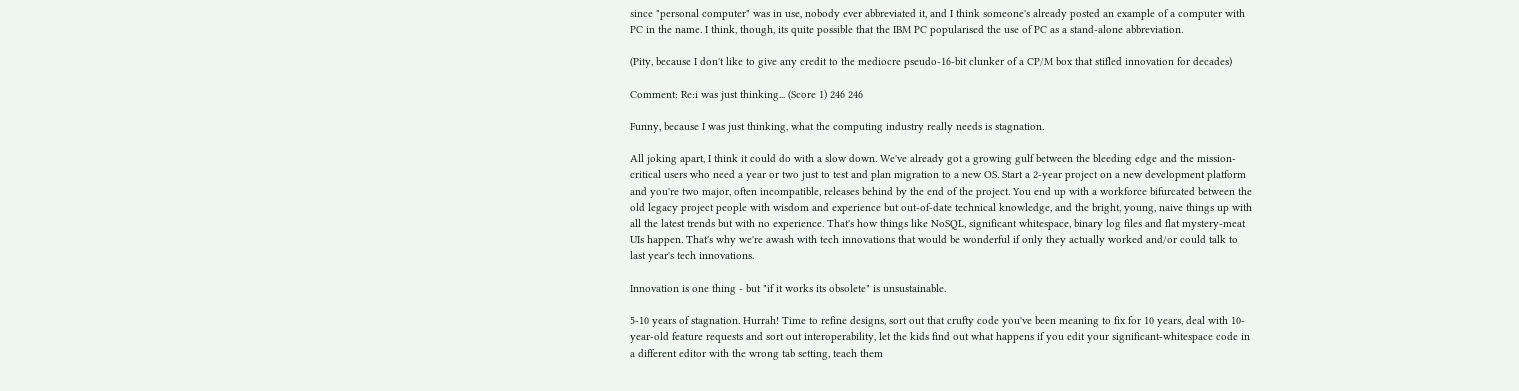since "personal computer" was in use, nobody ever abbreviated it, and I think someone's already posted an example of a computer with PC in the name. I think, though, its quite possible that the IBM PC popularised the use of PC as a stand-alone abbreviation.

(Pity, because I don't like to give any credit to the mediocre pseudo-16-bit clunker of a CP/M box that stifled innovation for decades)

Comment: Re:i was just thinking... (Score 1) 246 246

Funny, because I was just thinking, what the computing industry really needs is stagnation.

All joking apart, I think it could do with a slow down. We've already got a growing gulf between the bleeding edge and the mission-critical users who need a year or two just to test and plan migration to a new OS. Start a 2-year project on a new development platform and you're two major, often incompatible, releases behind by the end of the project. You end up with a workforce bifurcated between the old legacy project people with wisdom and experience but out-of-date technical knowledge, and the bright, young, naive things up with all the latest trends but with no experience. That's how things like NoSQL, significant whitespace, binary log files and flat mystery-meat UIs happen. That's why we're awash with tech innovations that would be wonderful if only they actually worked and/or could talk to last year's tech innovations.

Innovation is one thing - but "if it works its obsolete" is unsustainable.

5-10 years of stagnation. Hurrah! Time to refine designs, sort out that crufty code you've been meaning to fix for 10 years, deal with 10-year-old feature requests and sort out interoperability, let the kids find out what happens if you edit your significant-whitespace code in a different editor with the wrong tab setting, teach them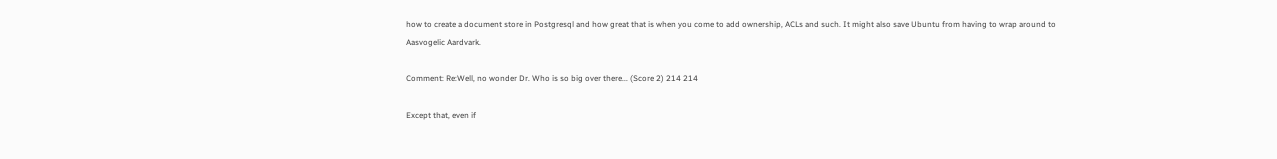how to create a document store in Postgresql and how great that is when you come to add ownership, ACLs and such. It might also save Ubuntu from having to wrap around to Aasvogelic Aardvark.

Comment: Re:Well, no wonder Dr. Who is so big over there... (Score 2) 214 214

Except that, even if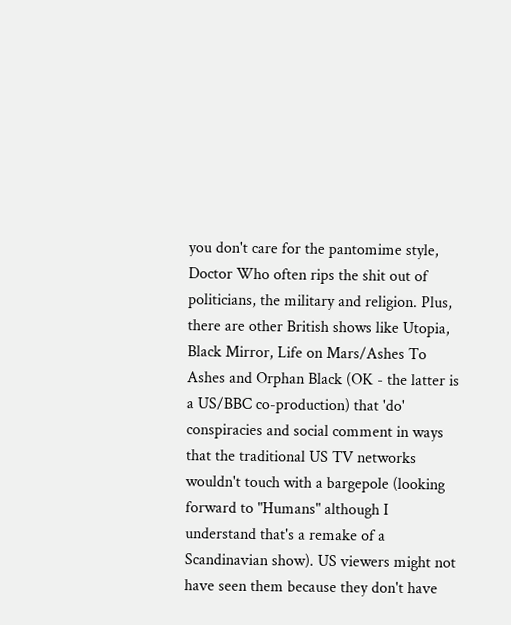you don't care for the pantomime style, Doctor Who often rips the shit out of politicians, the military and religion. Plus, there are other British shows like Utopia, Black Mirror, Life on Mars/Ashes To Ashes and Orphan Black (OK - the latter is a US/BBC co-production) that 'do' conspiracies and social comment in ways that the traditional US TV networks wouldn't touch with a bargepole (looking forward to "Humans" although I understand that's a remake of a Scandinavian show). US viewers might not have seen them because they don't have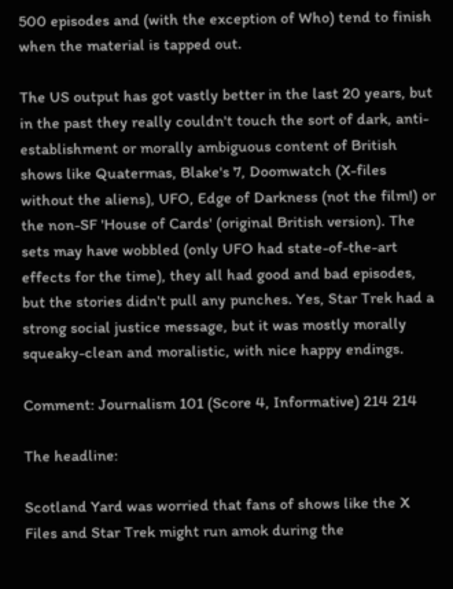500 episodes and (with the exception of Who) tend to finish when the material is tapped out.

The US output has got vastly better in the last 20 years, but in the past they really couldn't touch the sort of dark, anti-establishment or morally ambiguous content of British shows like Quatermas, Blake's 7, Doomwatch (X-files without the aliens), UFO, Edge of Darkness (not the film!) or the non-SF 'House of Cards' (original British version). The sets may have wobbled (only UFO had state-of-the-art effects for the time), they all had good and bad episodes, but the stories didn't pull any punches. Yes, Star Trek had a strong social justice message, but it was mostly morally squeaky-clean and moralistic, with nice happy endings.

Comment: Journalism 101 (Score 4, Informative) 214 214

The headline:

Scotland Yard was worried that fans of shows like the X Files and Star Trek might run amok during the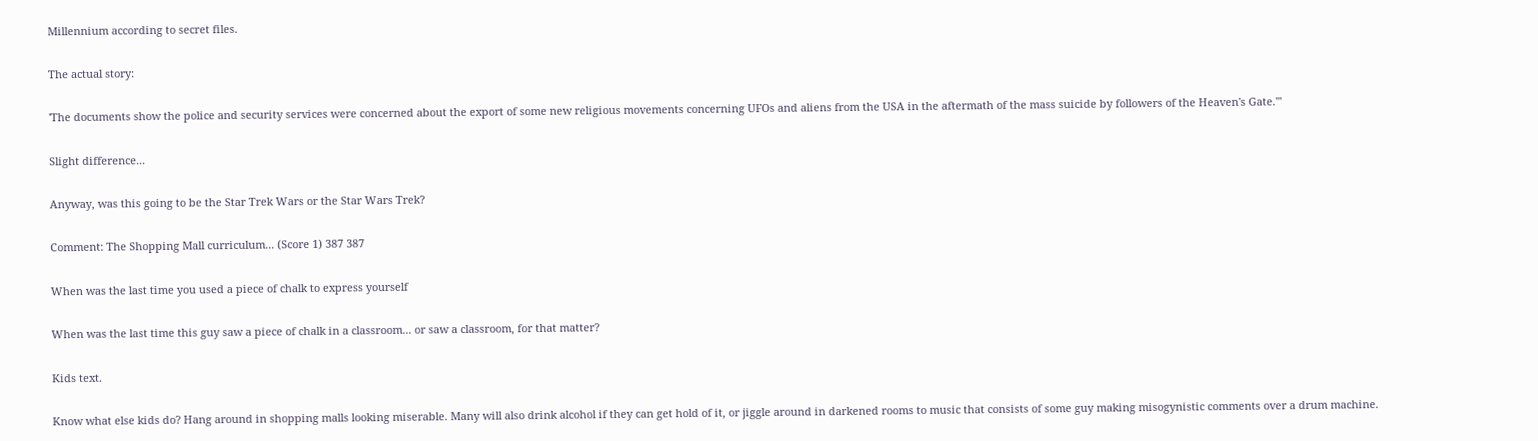Millennium according to secret files.

The actual story:

'The documents show the police and security services were concerned about the export of some new religious movements concerning UFOs and aliens from the USA in the aftermath of the mass suicide by followers of the Heaven's Gate.'"

Slight difference...

Anyway, was this going to be the Star Trek Wars or the Star Wars Trek?

Comment: The Shopping Mall curriculum... (Score 1) 387 387

When was the last time you used a piece of chalk to express yourself

When was the last time this guy saw a piece of chalk in a classroom... or saw a classroom, for that matter?

Kids text.

Know what else kids do? Hang around in shopping malls looking miserable. Many will also drink alcohol if they can get hold of it, or jiggle around in darkened rooms to music that consists of some guy making misogynistic comments over a drum machine.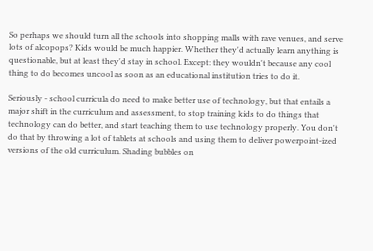So perhaps we should turn all the schools into shopping malls with rave venues, and serve lots of alcopops? Kids would be much happier. Whether they'd actually learn anything is questionable, but at least they'd stay in school. Except: they wouldn't because any cool thing to do becomes uncool as soon as an educational institution tries to do it.

Seriously - school curricula do need to make better use of technology, but that entails a major shift in the curriculum and assessment, to stop training kids to do things that technology can do better, and start teaching them to use technology properly. You don't do that by throwing a lot of tablets at schools and using them to deliver powerpoint-ized versions of the old curriculum. Shading bubbles on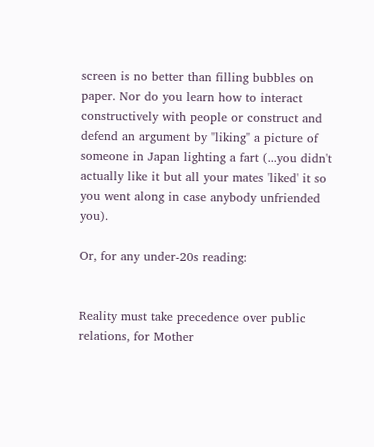screen is no better than filling bubbles on paper. Nor do you learn how to interact constructively with people or construct and defend an argument by "liking" a picture of someone in Japan lighting a fart (...you didn't actually like it but all your mates 'liked' it so you went along in case anybody unfriended you).

Or, for any under-20s reading:


Reality must take precedence over public relations, for Mother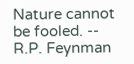Nature cannot be fooled. -- R.P. Feynman